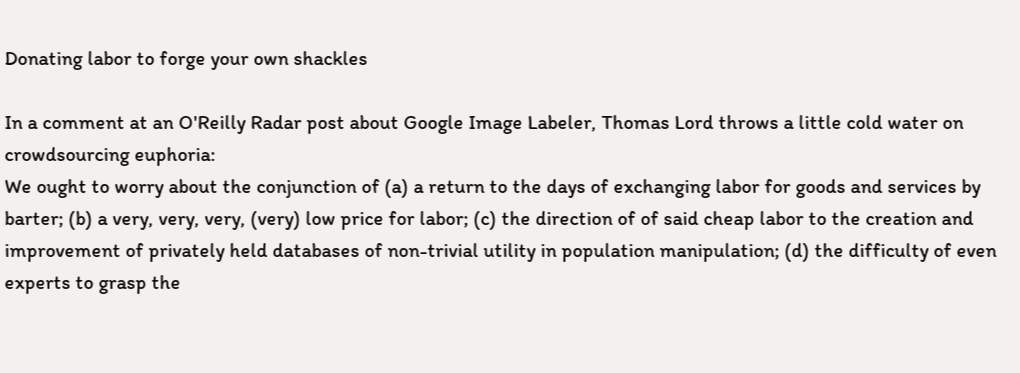Donating labor to forge your own shackles

In a comment at an O'Reilly Radar post about Google Image Labeler, Thomas Lord throws a little cold water on crowdsourcing euphoria:
We ought to worry about the conjunction of (a) a return to the days of exchanging labor for goods and services by barter; (b) a very, very, very, (very) low price for labor; (c) the direction of of said cheap labor to the creation and improvement of privately held databases of non-trivial utility in population manipulation; (d) the difficulty of even experts to grasp the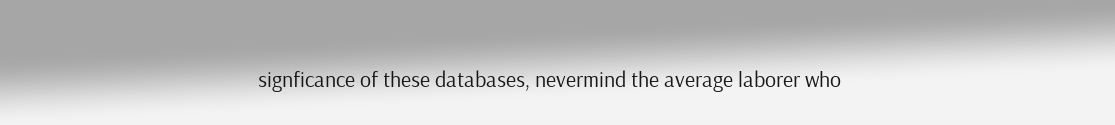signficance of these databases, nevermind the average laborer who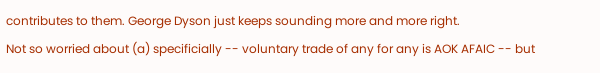contributes to them. George Dyson just keeps sounding more and more right.
Not so worried about (a) specificially -- voluntary trade of any for any is AOK AFAIC -- but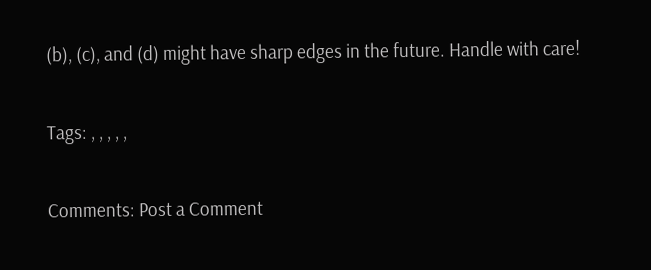(b), (c), and (d) might have sharp edges in the future. Handle with care!

Tags: , , , , ,

Comments: Post a Comment